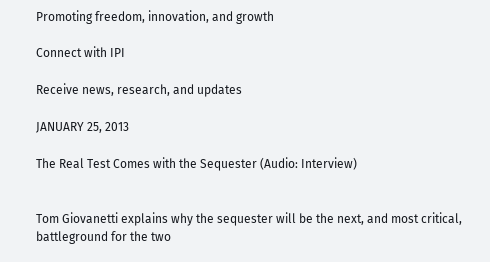Promoting freedom, innovation, and growth

Connect with IPI

Receive news, research, and updates

JANUARY 25, 2013

The Real Test Comes with the Sequester (Audio: Interview)


Tom Giovanetti explains why the sequester will be the next, and most critical, battleground for the two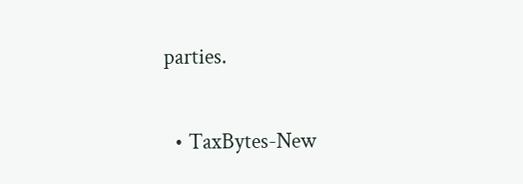parties.


  • TaxBytes-New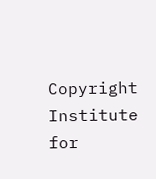Copyright Institute for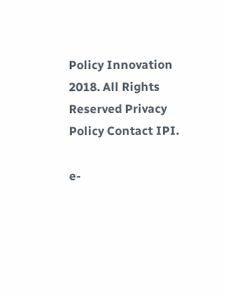Policy Innovation 2018. All Rights Reserved Privacy Policy Contact IPI.

e-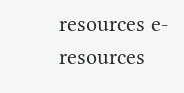resources e-resources